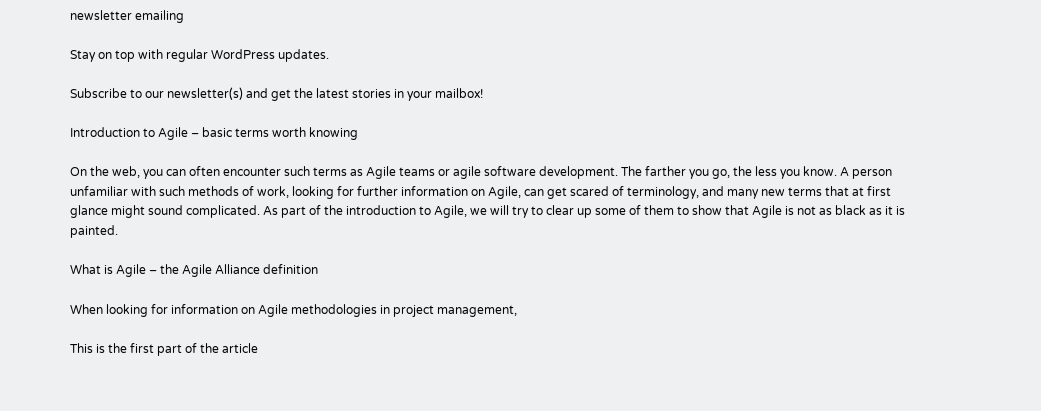newsletter emailing

Stay on top with regular WordPress updates.

Subscribe to our newsletter(s) and get the latest stories in your mailbox!

Introduction to Agile – basic terms worth knowing

On the web, you can often encounter such terms as Agile teams or agile software development. The farther you go, the less you know. A person unfamiliar with such methods of work, looking for further information on Agile, can get scared of terminology, and many new terms that at first glance might sound complicated. As part of the introduction to Agile, we will try to clear up some of them to show that Agile is not as black as it is painted.

What is Agile – the Agile Alliance definition

When looking for information on Agile methodologies in project management,

This is the first part of the article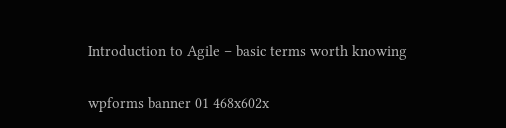Introduction to Agile – basic terms worth knowing

wpforms banner 01 468x602x